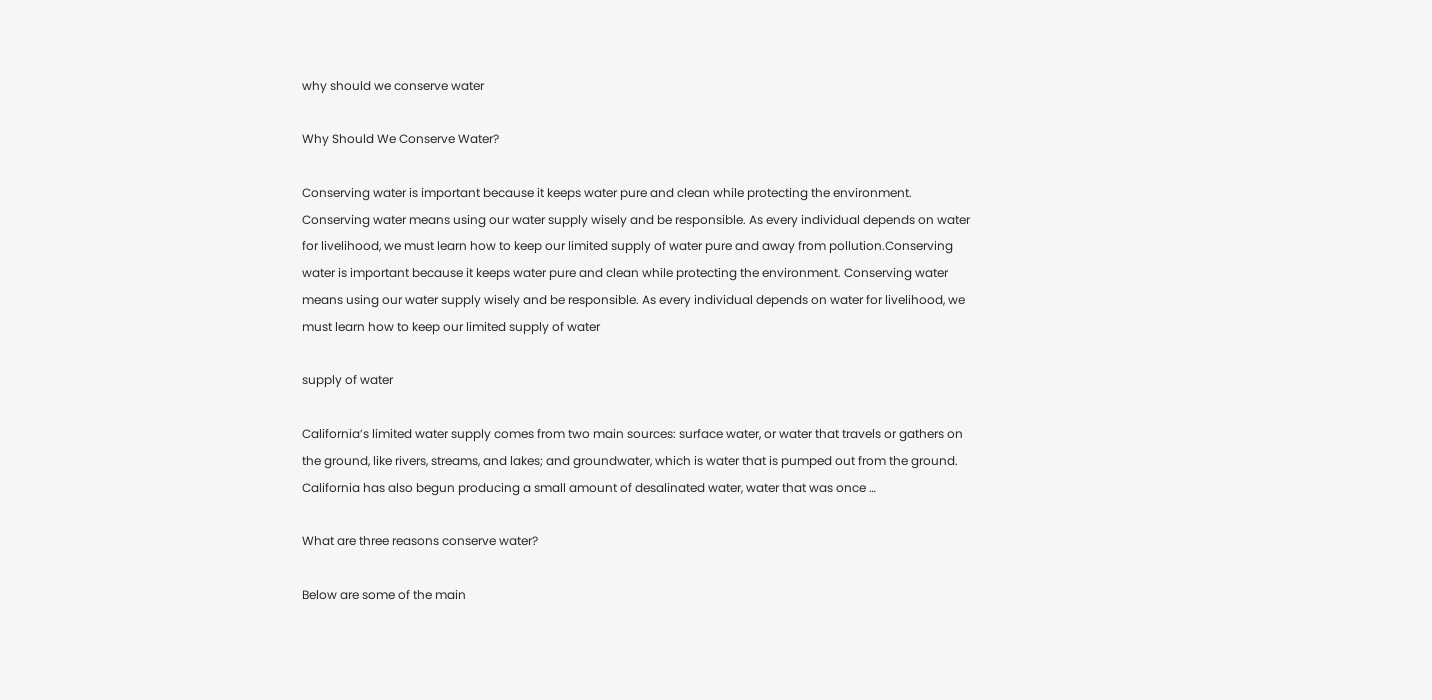why should we conserve water

Why Should We Conserve Water?

Conserving water is important because it keeps water pure and clean while protecting the environment. Conserving water means using our water supply wisely and be responsible. As every individual depends on water for livelihood, we must learn how to keep our limited supply of water pure and away from pollution.Conserving water is important because it keeps water pure and clean while protecting the environment. Conserving water means using our water supply wisely and be responsible. As every individual depends on water for livelihood, we must learn how to keep our limited supply of water

supply of water

California’s limited water supply comes from two main sources: surface water, or water that travels or gathers on the ground, like rivers, streams, and lakes; and groundwater, which is water that is pumped out from the ground. California has also begun producing a small amount of desalinated water, water that was once …

What are three reasons conserve water?

Below are some of the main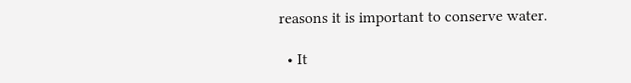reasons it is important to conserve water.

  • It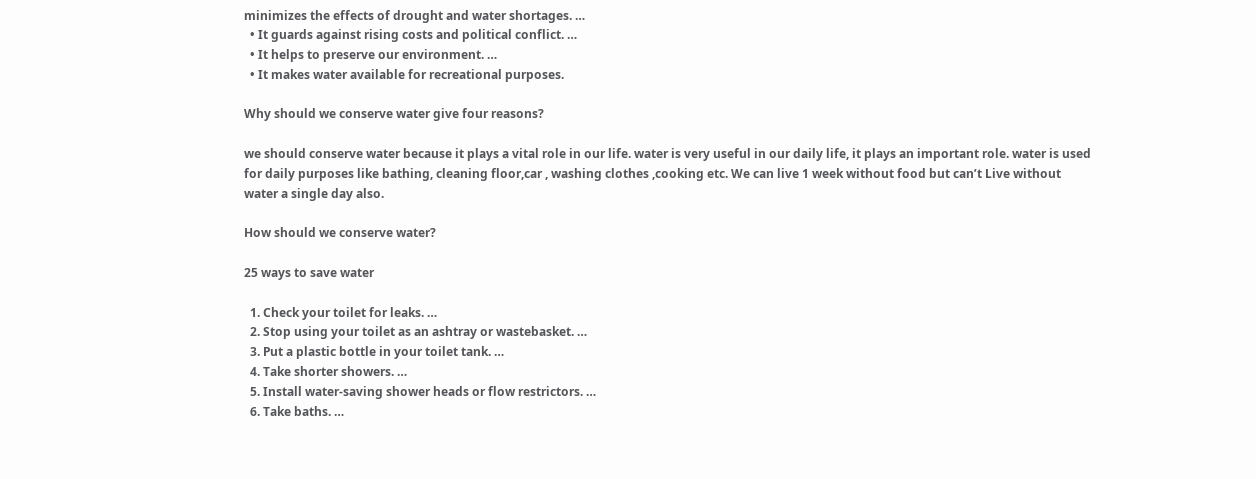minimizes the effects of drought and water shortages. …
  • It guards against rising costs and political conflict. …
  • It helps to preserve our environment. …
  • It makes water available for recreational purposes.

Why should we conserve water give four reasons?

we should conserve water because it plays a vital role in our life. water is very useful in our daily life, it plays an important role. water is used for daily purposes like bathing, cleaning floor,car , washing clothes ,cooking etc. We can live 1 week without food but can’t Live without water a single day also.

How should we conserve water?

25 ways to save water

  1. Check your toilet for leaks. …
  2. Stop using your toilet as an ashtray or wastebasket. …
  3. Put a plastic bottle in your toilet tank. …
  4. Take shorter showers. …
  5. Install water-saving shower heads or flow restrictors. …
  6. Take baths. …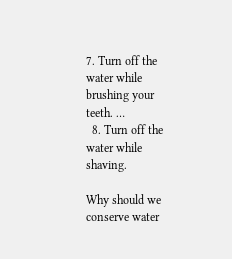7. Turn off the water while brushing your teeth. …
  8. Turn off the water while shaving.

Why should we conserve water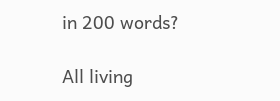in 200 words?

All living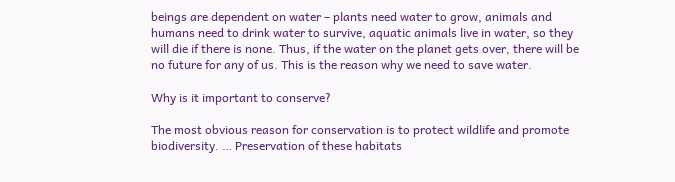beings are dependent on water – plants need water to grow, animals and humans need to drink water to survive, aquatic animals live in water, so they will die if there is none. Thus, if the water on the planet gets over, there will be no future for any of us. This is the reason why we need to save water.

Why is it important to conserve?

The most obvious reason for conservation is to protect wildlife and promote biodiversity. … Preservation of these habitats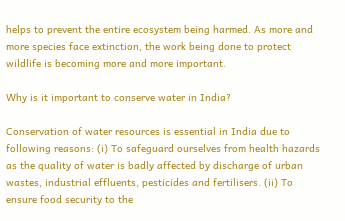helps to prevent the entire ecosystem being harmed. As more and more species face extinction, the work being done to protect wildlife is becoming more and more important.

Why is it important to conserve water in India?

Conservation of water resources is essential in India due to following reasons: (i) To safeguard ourselves from health hazards as the quality of water is badly affected by discharge of urban wastes, industrial effluents, pesticides and fertilisers. (ii) To ensure food security to the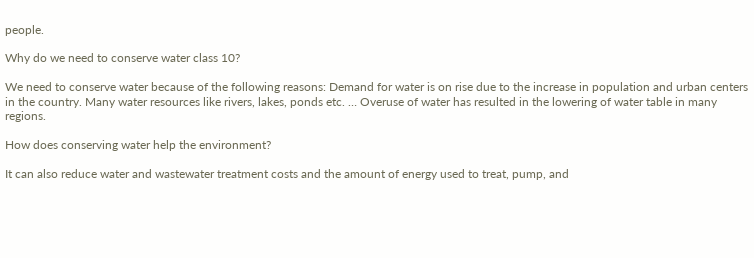people.

Why do we need to conserve water class 10?

We need to conserve water because of the following reasons: Demand for water is on rise due to the increase in population and urban centers in the country. Many water resources like rivers, lakes, ponds etc. … Overuse of water has resulted in the lowering of water table in many regions.

How does conserving water help the environment?

It can also reduce water and wastewater treatment costs and the amount of energy used to treat, pump, and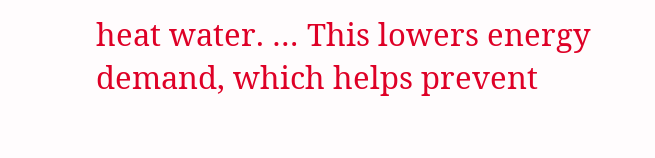heat water. … This lowers energy demand, which helps prevent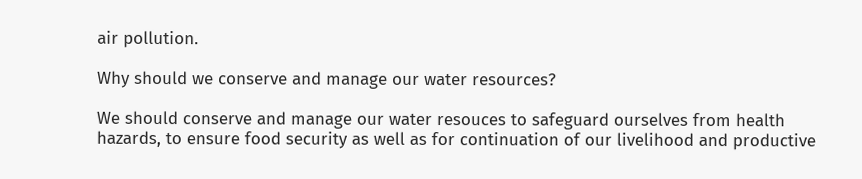air pollution.

Why should we conserve and manage our water resources?

We should conserve and manage our water resouces to safeguard ourselves from health hazards, to ensure food security as well as for continuation of our livelihood and productive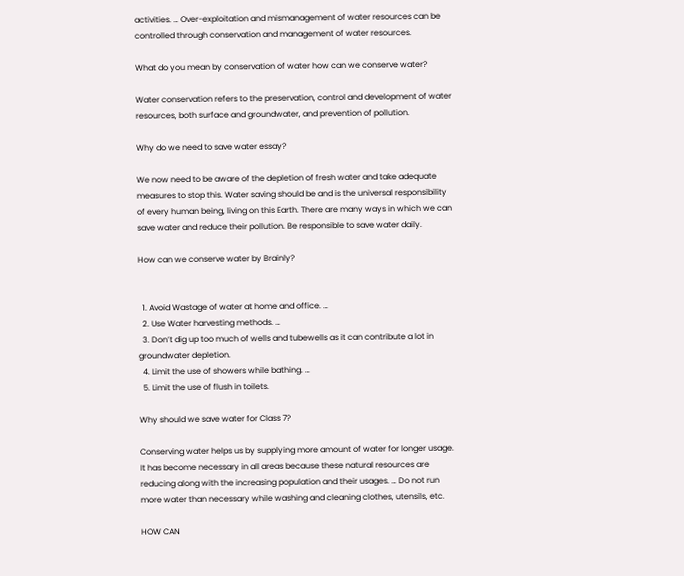activities. … Over-exploitation and mismanagement of water resources can be controlled through conservation and management of water resources.

What do you mean by conservation of water how can we conserve water?

Water conservation refers to the preservation, control and development of water resources, both surface and groundwater, and prevention of pollution.

Why do we need to save water essay?

We now need to be aware of the depletion of fresh water and take adequate measures to stop this. Water saving should be and is the universal responsibility of every human being, living on this Earth. There are many ways in which we can save water and reduce their pollution. Be responsible to save water daily.

How can we conserve water by Brainly?


  1. Avoid Wastage of water at home and office. …
  2. Use Water harvesting methods. …
  3. Don’t dig up too much of wells and tubewells as it can contribute a lot in groundwater depletion.
  4. Limit the use of showers while bathing. …
  5. Limit the use of flush in toilets.

Why should we save water for Class 7?

Conserving water helps us by supplying more amount of water for longer usage. It has become necessary in all areas because these natural resources are reducing along with the increasing population and their usages. … Do not run more water than necessary while washing and cleaning clothes, utensils, etc.

HOW CAN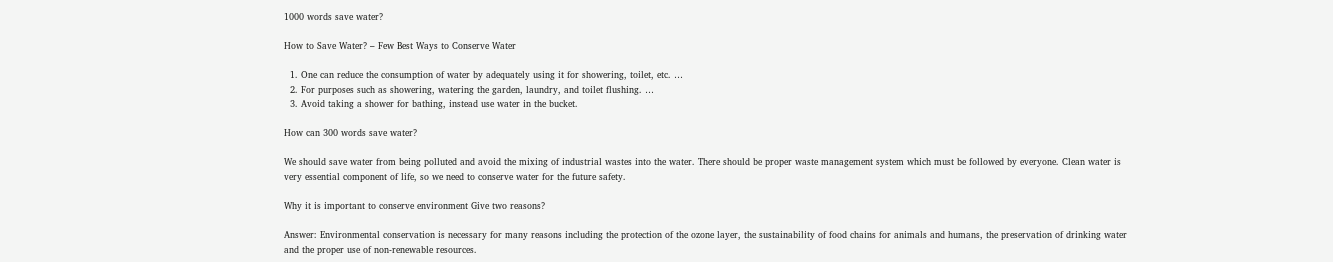1000 words save water?

How to Save Water? – Few Best Ways to Conserve Water

  1. One can reduce the consumption of water by adequately using it for showering, toilet, etc. …
  2. For purposes such as showering, watering the garden, laundry, and toilet flushing. …
  3. Avoid taking a shower for bathing, instead use water in the bucket.

How can 300 words save water?

We should save water from being polluted and avoid the mixing of industrial wastes into the water. There should be proper waste management system which must be followed by everyone. Clean water is very essential component of life, so we need to conserve water for the future safety.

Why it is important to conserve environment Give two reasons?

Answer: Environmental conservation is necessary for many reasons including the protection of the ozone layer, the sustainability of food chains for animals and humans, the preservation of drinking water and the proper use of non-renewable resources.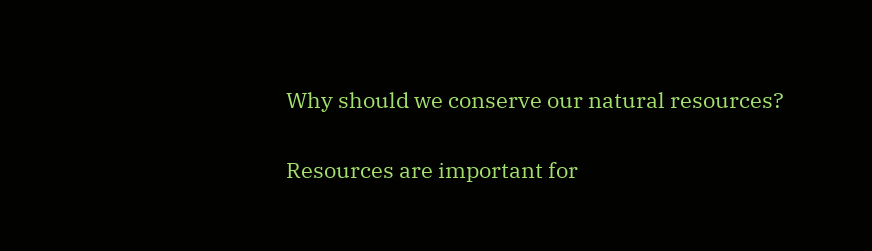Why should we conserve our natural resources?

Resources are important for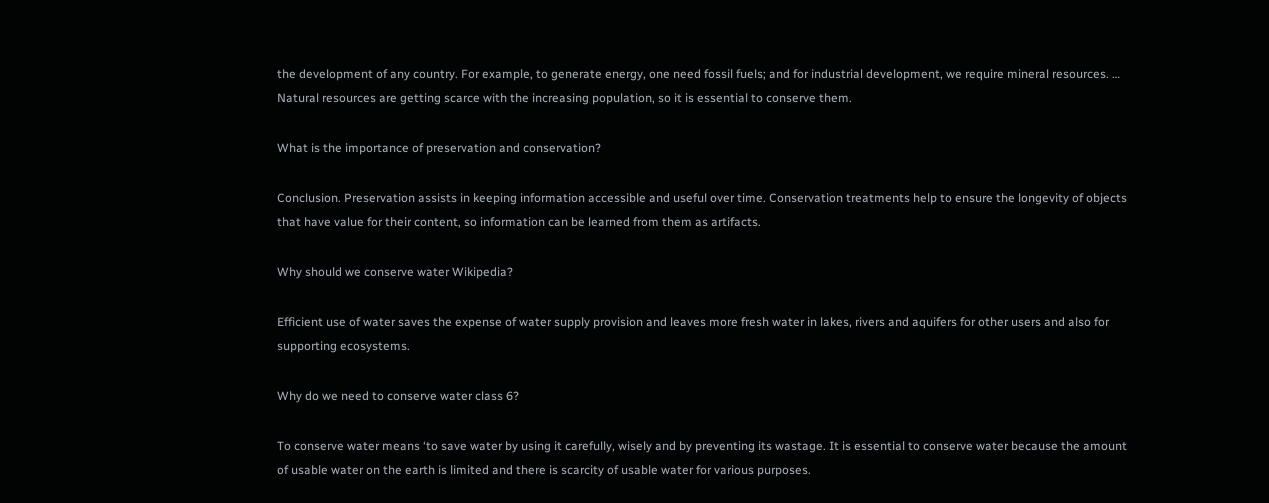the development of any country. For example, to generate energy, one need fossil fuels; and for industrial development, we require mineral resources. … Natural resources are getting scarce with the increasing population, so it is essential to conserve them.

What is the importance of preservation and conservation?

Conclusion. Preservation assists in keeping information accessible and useful over time. Conservation treatments help to ensure the longevity of objects that have value for their content, so information can be learned from them as artifacts.

Why should we conserve water Wikipedia?

Efficient use of water saves the expense of water supply provision and leaves more fresh water in lakes, rivers and aquifers for other users and also for supporting ecosystems.

Why do we need to conserve water class 6?

To conserve water means ‘to save water by using it carefully, wisely and by preventing its wastage. It is essential to conserve water because the amount of usable water on the earth is limited and there is scarcity of usable water for various purposes.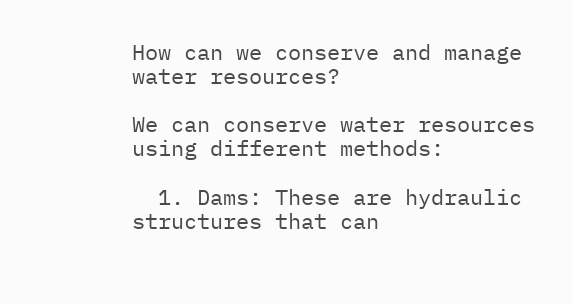How can we conserve and manage water resources?

We can conserve water resources using different methods:

  1. Dams: These are hydraulic structures that can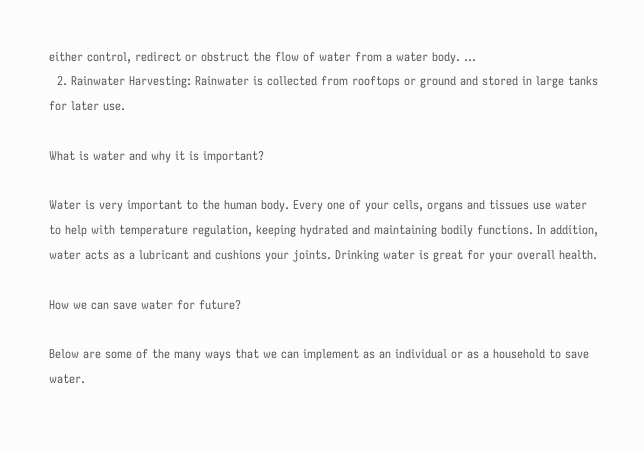either control, redirect or obstruct the flow of water from a water body. …
  2. Rainwater Harvesting: Rainwater is collected from rooftops or ground and stored in large tanks for later use.

What is water and why it is important?

Water is very important to the human body. Every one of your cells, organs and tissues use water to help with temperature regulation, keeping hydrated and maintaining bodily functions. In addition, water acts as a lubricant and cushions your joints. Drinking water is great for your overall health.

How we can save water for future?

Below are some of the many ways that we can implement as an individual or as a household to save water.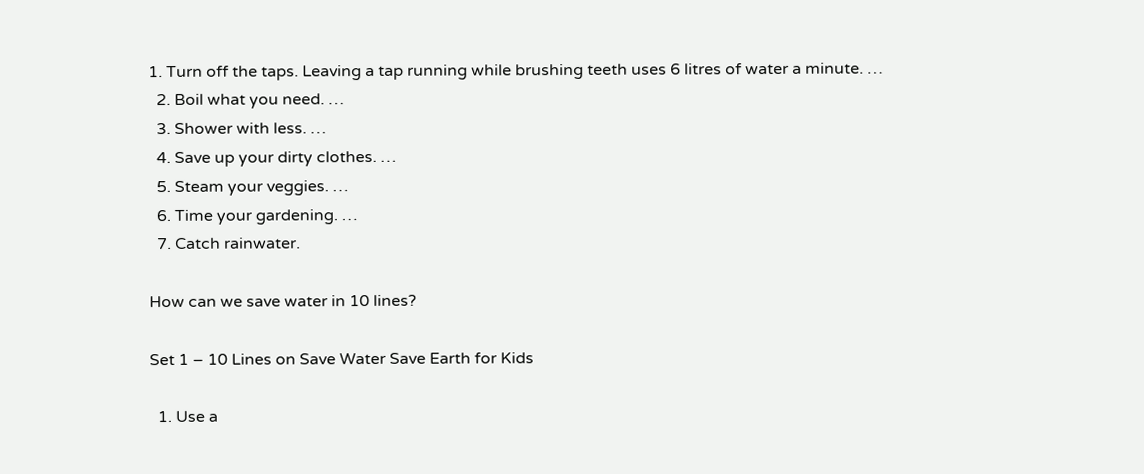1. Turn off the taps. Leaving a tap running while brushing teeth uses 6 litres of water a minute. …
  2. Boil what you need. …
  3. Shower with less. …
  4. Save up your dirty clothes. …
  5. Steam your veggies. …
  6. Time your gardening. …
  7. Catch rainwater.

How can we save water in 10 lines?

Set 1 – 10 Lines on Save Water Save Earth for Kids

  1. Use a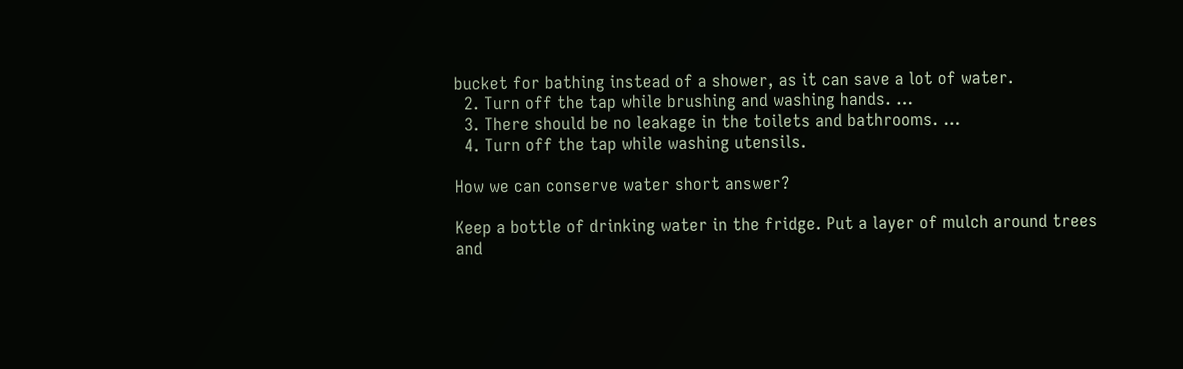bucket for bathing instead of a shower, as it can save a lot of water.
  2. Turn off the tap while brushing and washing hands. …
  3. There should be no leakage in the toilets and bathrooms. …
  4. Turn off the tap while washing utensils.

How we can conserve water short answer?

Keep a bottle of drinking water in the fridge. Put a layer of mulch around trees and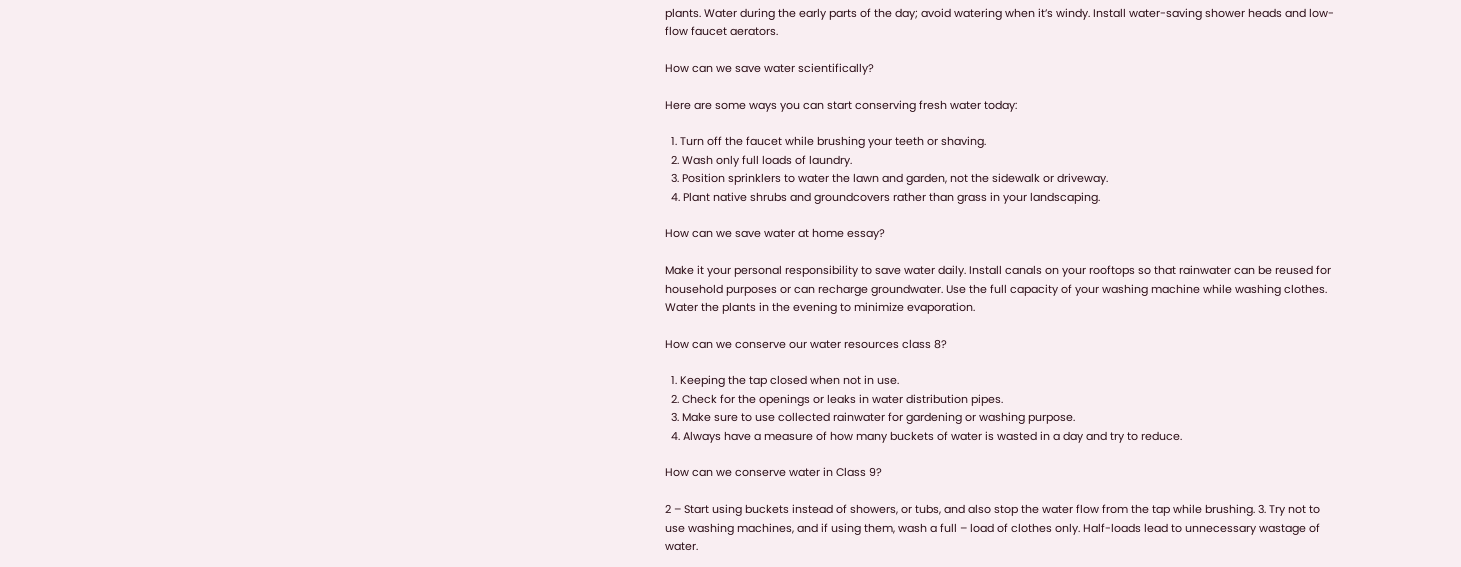plants. Water during the early parts of the day; avoid watering when it’s windy. Install water-saving shower heads and low-flow faucet aerators.

How can we save water scientifically?

Here are some ways you can start conserving fresh water today:

  1. Turn off the faucet while brushing your teeth or shaving.
  2. Wash only full loads of laundry.
  3. Position sprinklers to water the lawn and garden, not the sidewalk or driveway.
  4. Plant native shrubs and groundcovers rather than grass in your landscaping.

How can we save water at home essay?

Make it your personal responsibility to save water daily. Install canals on your rooftops so that rainwater can be reused for household purposes or can recharge groundwater. Use the full capacity of your washing machine while washing clothes. Water the plants in the evening to minimize evaporation.

How can we conserve our water resources class 8?

  1. Keeping the tap closed when not in use.
  2. Check for the openings or leaks in water distribution pipes.
  3. Make sure to use collected rainwater for gardening or washing purpose.
  4. Always have a measure of how many buckets of water is wasted in a day and try to reduce.

How can we conserve water in Class 9?

2 – Start using buckets instead of showers, or tubs, and also stop the water flow from the tap while brushing. 3. Try not to use washing machines, and if using them, wash a full – load of clothes only. Half-loads lead to unnecessary wastage of water.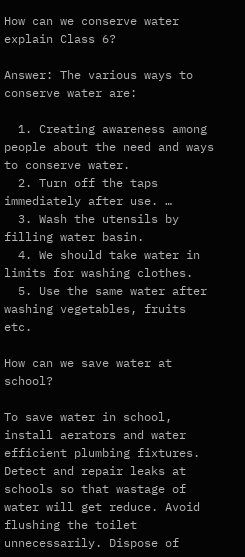How can we conserve water explain Class 6?

Answer: The various ways to conserve water are:

  1. Creating awareness among people about the need and ways to conserve water.
  2. Turn off the taps immediately after use. …
  3. Wash the utensils by filling water basin.
  4. We should take water in limits for washing clothes.
  5. Use the same water after washing vegetables, fruits etc.

How can we save water at school?

To save water in school, install aerators and water efficient plumbing fixtures. Detect and repair leaks at schools so that wastage of water will get reduce. Avoid flushing the toilet unnecessarily. Dispose of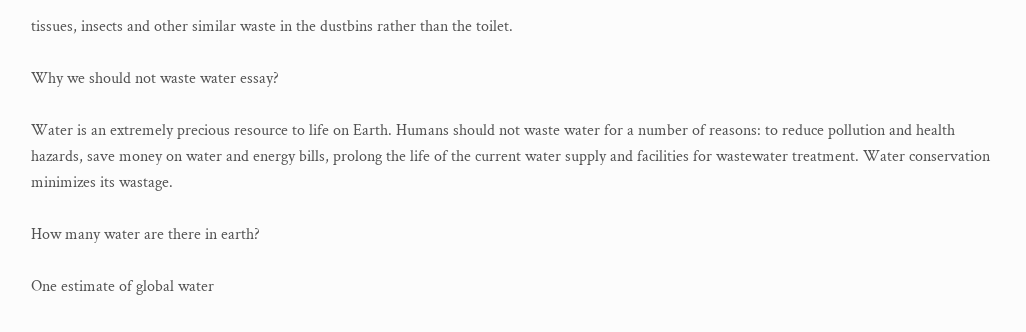tissues, insects and other similar waste in the dustbins rather than the toilet.

Why we should not waste water essay?

Water is an extremely precious resource to life on Earth. Humans should not waste water for a number of reasons: to reduce pollution and health hazards, save money on water and energy bills, prolong the life of the current water supply and facilities for wastewater treatment. Water conservation minimizes its wastage.

How many water are there in earth?

One estimate of global water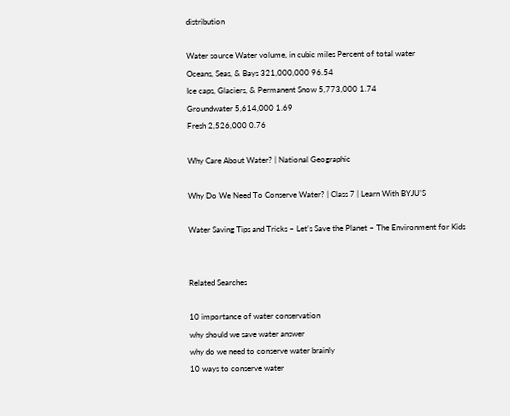distribution

Water source Water volume, in cubic miles Percent of total water
Oceans, Seas, & Bays 321,000,000 96.54
Ice caps, Glaciers, & Permanent Snow 5,773,000 1.74
Groundwater 5,614,000 1.69
Fresh 2,526,000 0.76

Why Care About Water? | National Geographic

Why Do We Need To Conserve Water? | Class 7 | Learn With BYJU’S

Water Saving Tips and Tricks – Let’s Save the Planet – The Environment for Kids


Related Searches

10 importance of water conservation
why should we save water answer
why do we need to conserve water brainly
10 ways to conserve water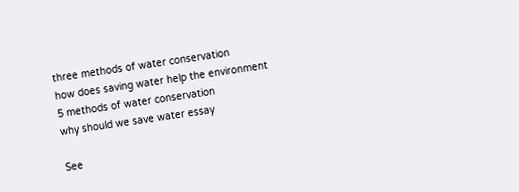three methods of water conservation
how does saving water help the environment
5 methods of water conservation
why should we save water essay

See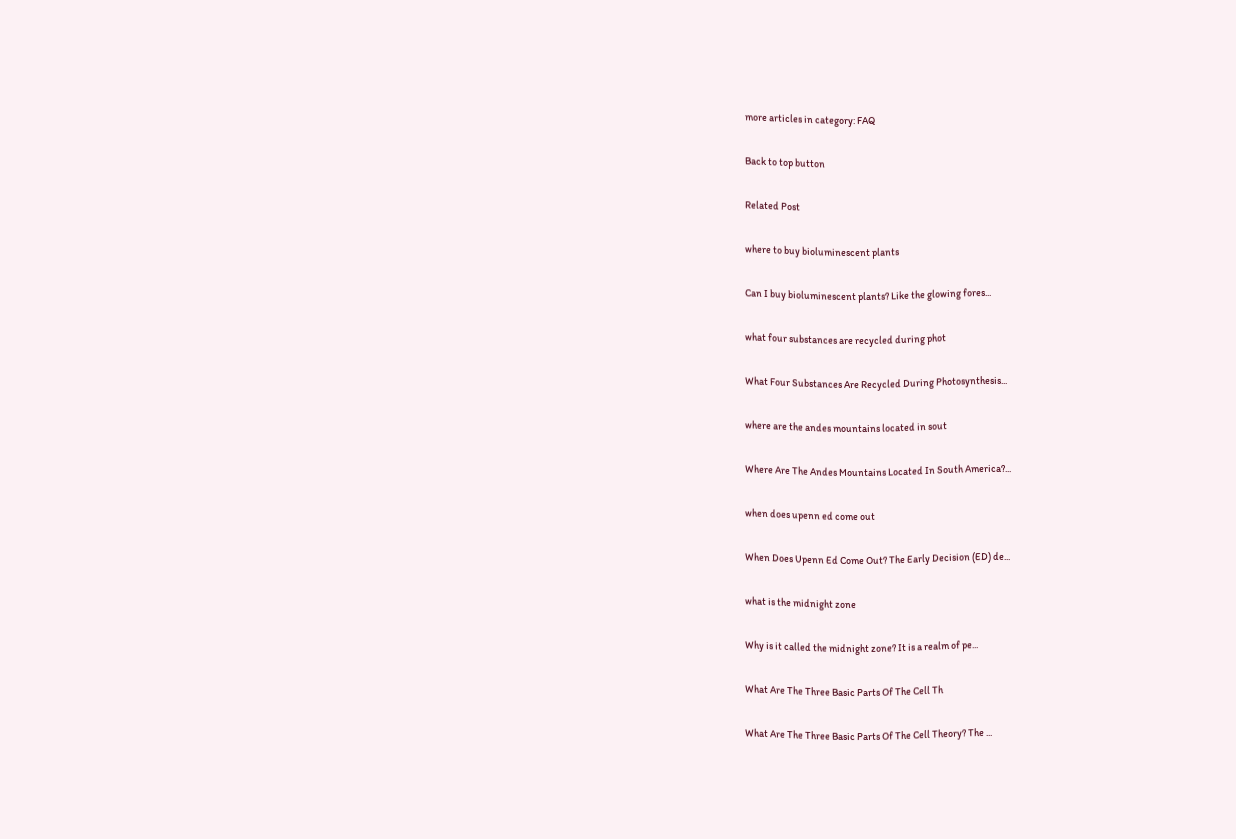more articles in category: FAQ

Back to top button

Related Post

where to buy bioluminescent plants

Can I buy bioluminescent plants? Like the glowing fores...

what four substances are recycled during phot

What Four Substances Are Recycled During Photosynthesis...

where are the andes mountains located in sout

Where Are The Andes Mountains Located In South America?...

when does upenn ed come out

When Does Upenn Ed Come Out? The Early Decision (ED) de...

what is the midnight zone

Why is it called the midnight zone? It is a realm of pe...

What Are The Three Basic Parts Of The Cell Th

What Are The Three Basic Parts Of The Cell Theory? The ...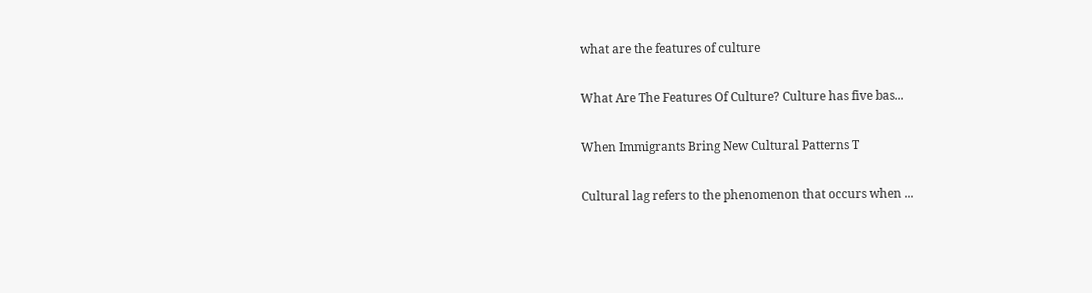what are the features of culture

What Are The Features Of Culture? Culture has five bas...

When Immigrants Bring New Cultural Patterns T

Cultural lag refers to the phenomenon that occurs when ...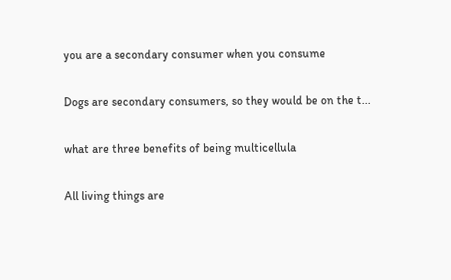you are a secondary consumer when you consume

Dogs are secondary consumers, so they would be on the t...

what are three benefits of being multicellula

All living things are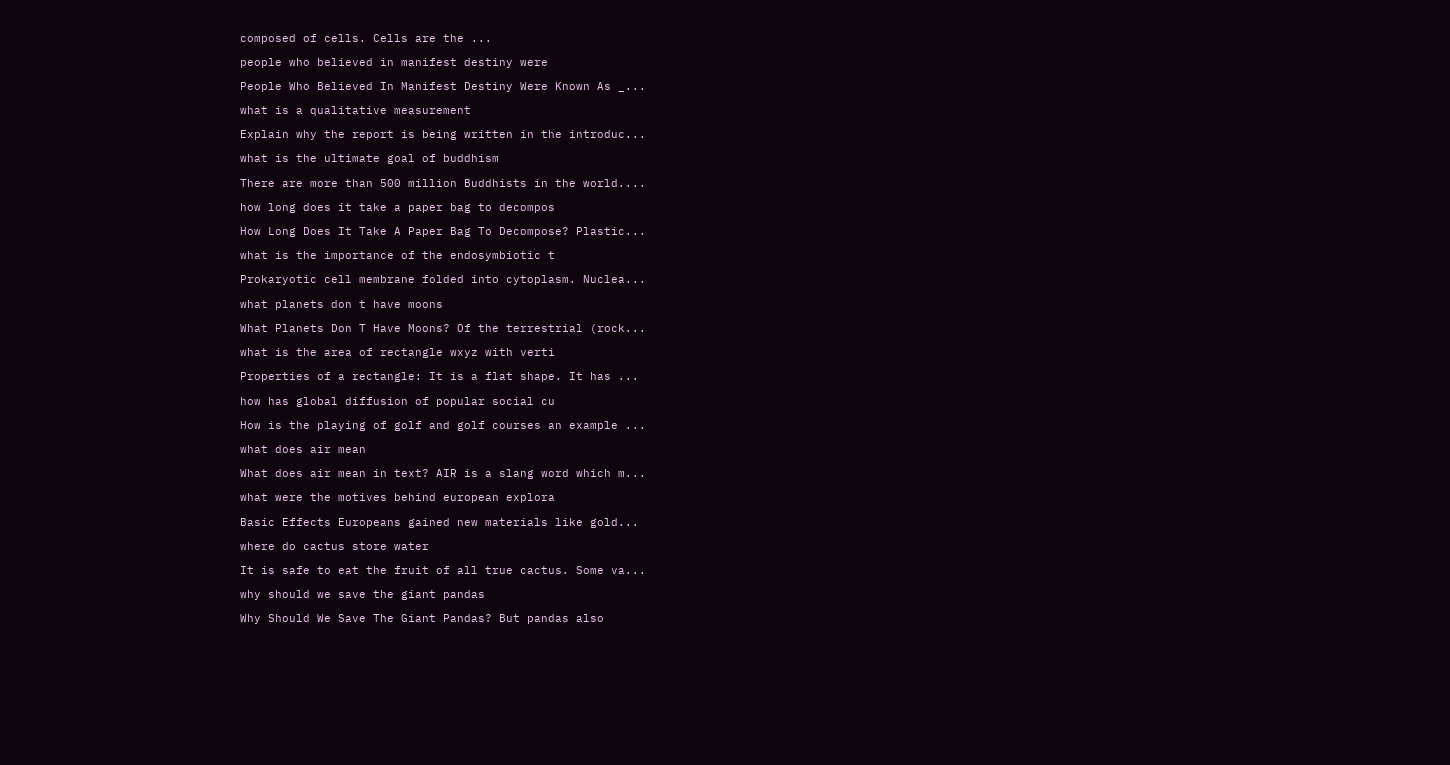composed of cells. Cells are the ...

people who believed in manifest destiny were

People Who Believed In Manifest Destiny Were Known As _...

what is a qualitative measurement

Explain why the report is being written in the introduc...

what is the ultimate goal of buddhism

There are more than 500 million Buddhists in the world....

how long does it take a paper bag to decompos

How Long Does It Take A Paper Bag To Decompose? Plastic...

what is the importance of the endosymbiotic t

Prokaryotic cell membrane folded into cytoplasm. Nuclea...

what planets don t have moons

What Planets Don T Have Moons? Of the terrestrial (rock...

what is the area of rectangle wxyz with verti

Properties of a rectangle: It is a flat shape. It has ...

how has global diffusion of popular social cu

How is the playing of golf and golf courses an example ...

what does air mean

What does air mean in text? AIR is a slang word which m...

what were the motives behind european explora

Basic Effects Europeans gained new materials like gold...

where do cactus store water

It is safe to eat the fruit of all true cactus. Some va...

why should we save the giant pandas

Why Should We Save The Giant Pandas? But pandas also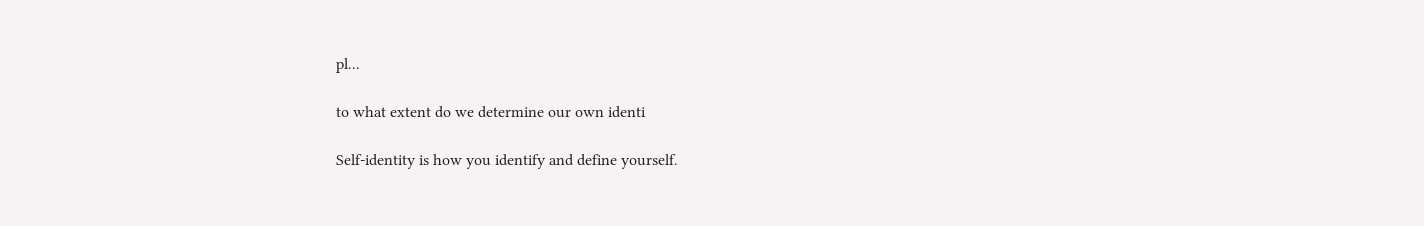pl...

to what extent do we determine our own identi

Self-identity is how you identify and define yourself.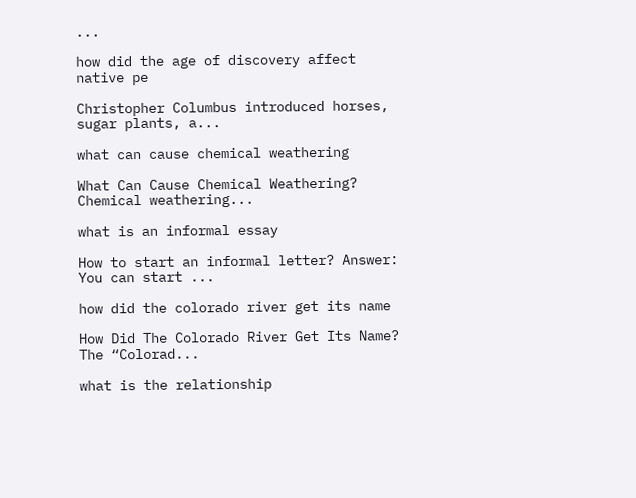...

how did the age of discovery affect native pe

Christopher Columbus introduced horses, sugar plants, a...

what can cause chemical weathering

What Can Cause Chemical Weathering? Chemical weathering...

what is an informal essay

How to start an informal letter? Answer: You can start ...

how did the colorado river get its name

How Did The Colorado River Get Its Name? The “Colorad...

what is the relationship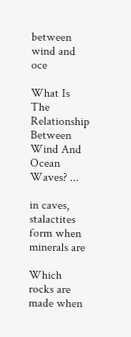between wind and oce

What Is The Relationship Between Wind And Ocean Waves? ...

in caves, stalactites form when minerals are

Which rocks are made when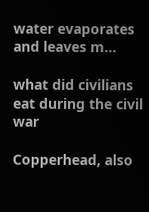water evaporates and leaves m...

what did civilians eat during the civil war

Copperhead, also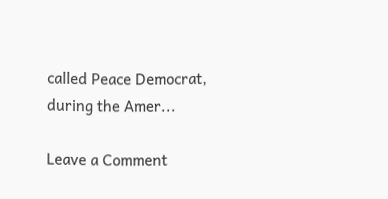called Peace Democrat, during the Amer...

Leave a Comment